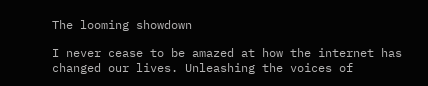The looming showdown

I never cease to be amazed at how the internet has changed our lives. Unleashing the voices of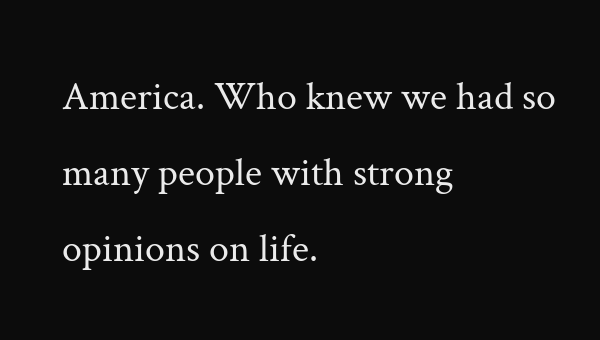America. Who knew we had so many people with strong opinions on life.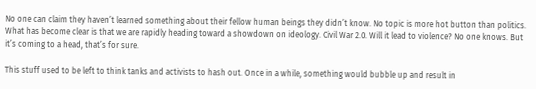No one can claim they haven’t learned something about their fellow human beings they didn’t know. No topic is more hot button than politics. What has become clear is that we are rapidly heading toward a showdown on ideology. Civil War 2.0. Will it lead to violence? No one knows. But it’s coming to a head, that’s for sure.

This stuff used to be left to think tanks and activists to hash out. Once in a while, something would bubble up and result in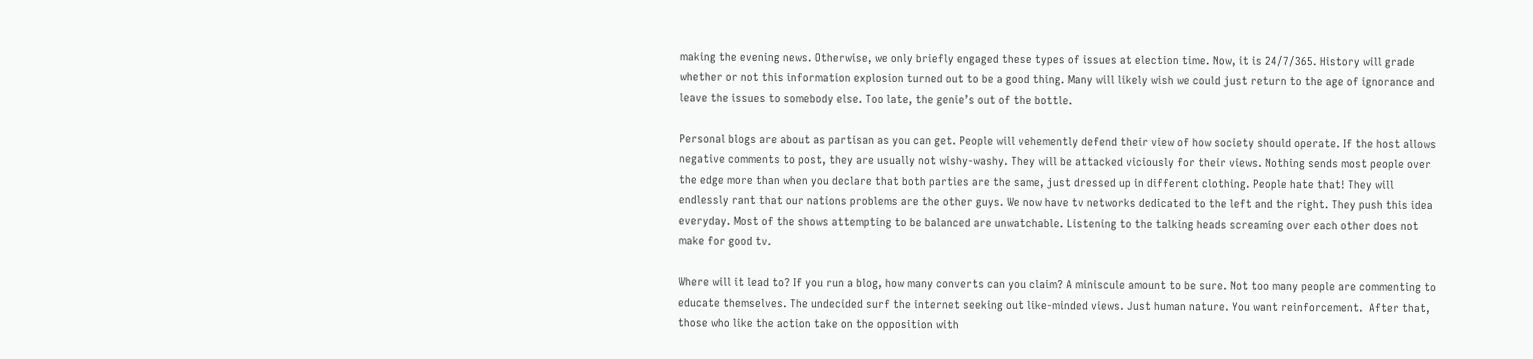making the evening news. Otherwise, we only briefly engaged these types of issues at election time. Now, it is 24/7/365. History will grade whether or not this information explosion turned out to be a good thing. Many will likely wish we could just return to the age of ignorance and leave the issues to somebody else. Too late, the genie’s out of the bottle.

Personal blogs are about as partisan as you can get. People will vehemently defend their view of how society should operate. If the host allows negative comments to post, they are usually not wishy-washy. They will be attacked viciously for their views. Nothing sends most people over the edge more than when you declare that both parties are the same, just dressed up in different clothing. People hate that! They will endlessly rant that our nations problems are the other guys. We now have tv networks dedicated to the left and the right. They push this idea everyday. Most of the shows attempting to be balanced are unwatchable. Listening to the talking heads screaming over each other does not make for good tv.

Where will it lead to? If you run a blog, how many converts can you claim? A miniscule amount to be sure. Not too many people are commenting to educate themselves. The undecided surf the internet seeking out like-minded views. Just human nature. You want reinforcement.  After that, those who like the action take on the opposition with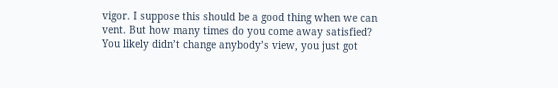vigor. I suppose this should be a good thing when we can vent. But how many times do you come away satisfied? You likely didn’t change anybody’s view, you just got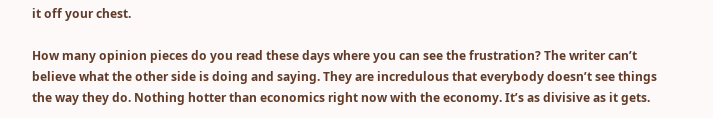it off your chest.

How many opinion pieces do you read these days where you can see the frustration? The writer can’t believe what the other side is doing and saying. They are incredulous that everybody doesn’t see things the way they do. Nothing hotter than economics right now with the economy. It’s as divisive as it gets.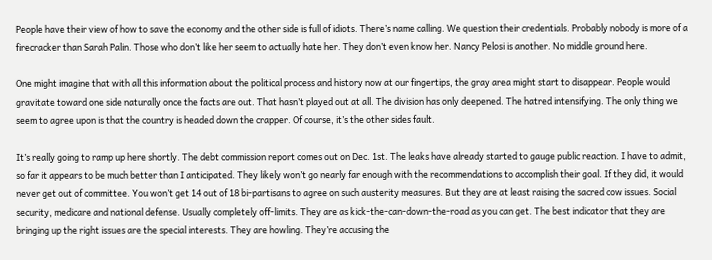People have their view of how to save the economy and the other side is full of idiots. There’s name calling. We question their credentials. Probably nobody is more of a firecracker than Sarah Palin. Those who don’t like her seem to actually hate her. They don’t even know her. Nancy Pelosi is another. No middle ground here.

One might imagine that with all this information about the political process and history now at our fingertips, the gray area might start to disappear. People would gravitate toward one side naturally once the facts are out. That hasn’t played out at all. The division has only deepened. The hatred intensifying. The only thing we seem to agree upon is that the country is headed down the crapper. Of course, it’s the other sides fault.

It’s really going to ramp up here shortly. The debt commission report comes out on Dec. 1st. The leaks have already started to gauge public reaction. I have to admit, so far it appears to be much better than I anticipated. They likely won’t go nearly far enough with the recommendations to accomplish their goal. If they did, it would never get out of committee. You won’t get 14 out of 18 bi-partisans to agree on such austerity measures. But they are at least raising the sacred cow issues. Social security, medicare and national defense. Usually completely off-limits. They are as kick-the-can-down-the-road as you can get. The best indicator that they are bringing up the right issues are the special interests. They are howling. They’re accusing the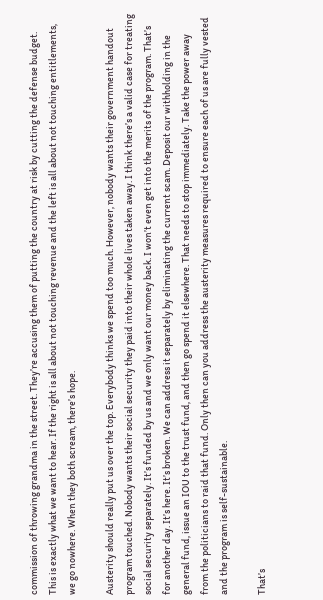commission of throwing grandma in the street. They’re accusing them of putting the country at risk by cutting the defense budget. This is exactly what we want to hear. If the right is all about not touching revenue and the left is all about not touching entitlements, we go nowhere. When they both scream, there’s hope.

Austerity should really put us over the top. Everybody thinks we spend too much. However, nobody wants their government handout program touched. Nobody wants their social security they paid into their whole lives taken away. I think there’s a valid case for treating social security separately. It’s funded by us and we only want our money back. I won’t even get into the merits of the program. That’s for another day. It’s here. It’s broken. We can address it separately by eliminating the current scam. Deposit our withholding in the general fund, issue an IOU to the trust fund, and then go spend it elsewhere. That needs to stop immediately. Take the power away from the politicians to raid that fund. Only then can you address the austerity measures required to ensure each of us are fully vested and the program is self-sustainable.

That’s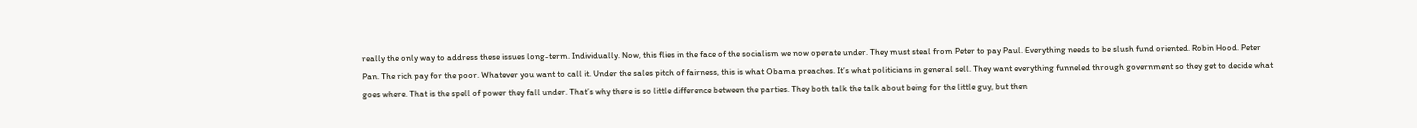really the only way to address these issues long-term. Individually. Now, this flies in the face of the socialism we now operate under. They must steal from Peter to pay Paul. Everything needs to be slush fund oriented. Robin Hood. Peter Pan. The rich pay for the poor. Whatever you want to call it. Under the sales pitch of fairness, this is what Obama preaches. It’s what politicians in general sell. They want everything funneled through government so they get to decide what goes where. That is the spell of power they fall under. That’s why there is so little difference between the parties. They both talk the talk about being for the little guy, but then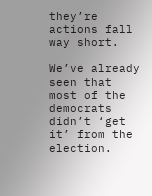they’re actions fall way short.

We’ve already seen that most of the democrats didn’t ‘get it’ from the election.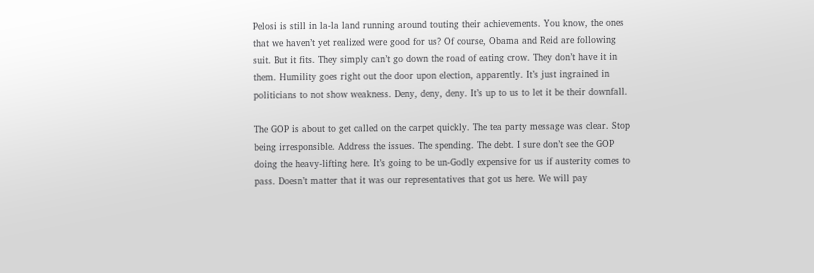Pelosi is still in la-la land running around touting their achievements. You know, the ones that we haven’t yet realized were good for us? Of course, Obama and Reid are following suit. But it fits. They simply can’t go down the road of eating crow. They don’t have it in them. Humility goes right out the door upon election, apparently. It’s just ingrained in politicians to not show weakness. Deny, deny, deny. It’s up to us to let it be their downfall.

The GOP is about to get called on the carpet quickly. The tea party message was clear. Stop being irresponsible. Address the issues. The spending. The debt. I sure don’t see the GOP doing the heavy-lifting here. It’s going to be un-Godly expensive for us if austerity comes to pass. Doesn’t matter that it was our representatives that got us here. We will pay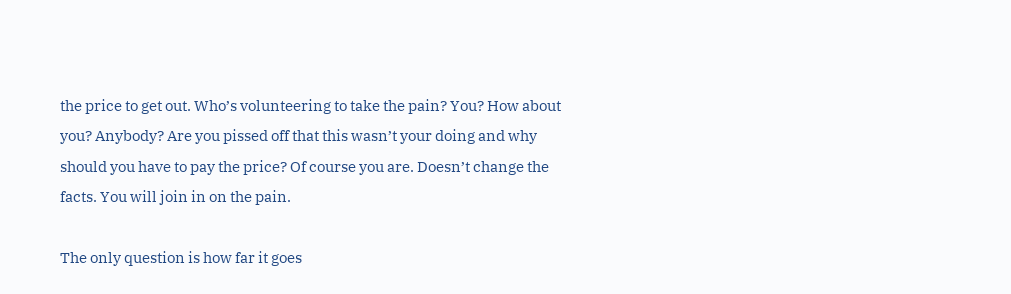the price to get out. Who’s volunteering to take the pain? You? How about you? Anybody? Are you pissed off that this wasn’t your doing and why should you have to pay the price? Of course you are. Doesn’t change the facts. You will join in on the pain.

The only question is how far it goes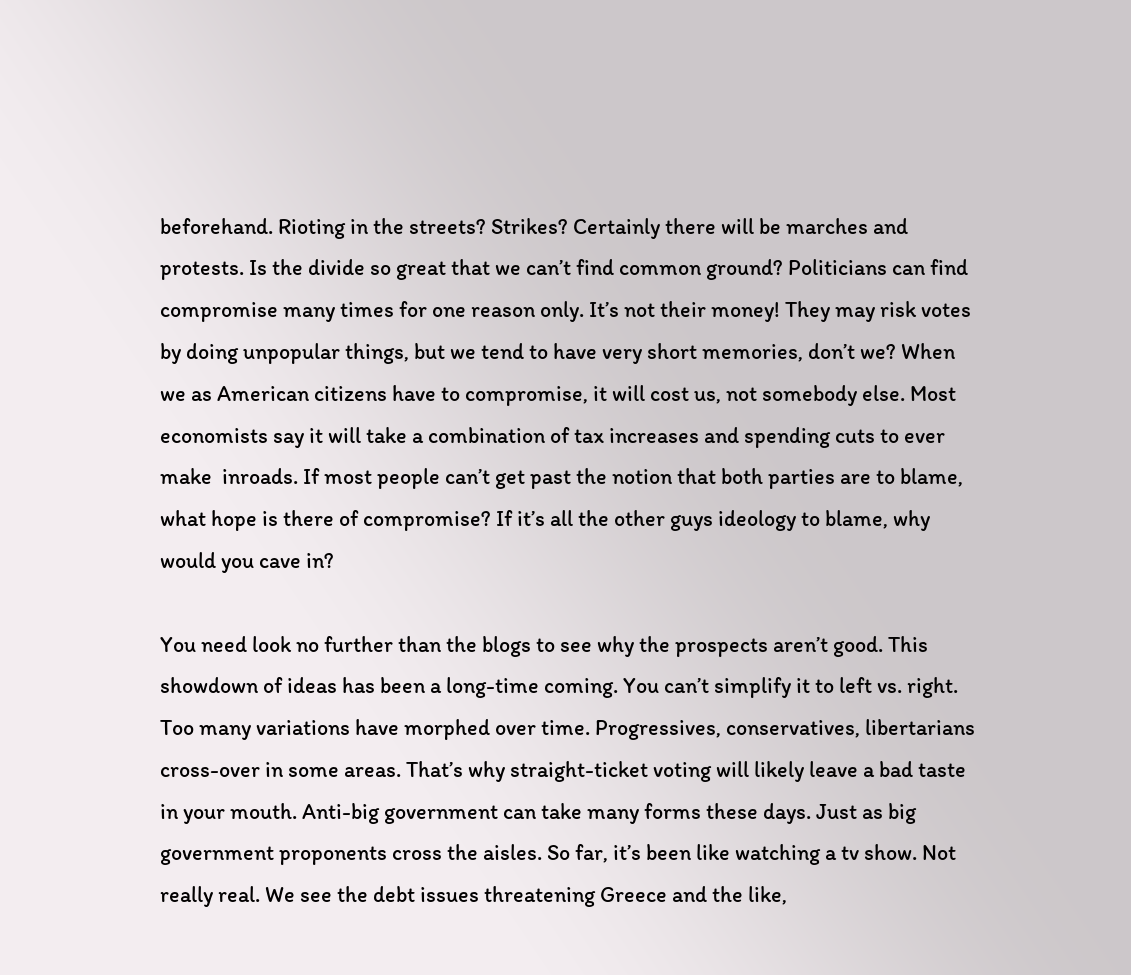beforehand. Rioting in the streets? Strikes? Certainly there will be marches and protests. Is the divide so great that we can’t find common ground? Politicians can find compromise many times for one reason only. It’s not their money! They may risk votes by doing unpopular things, but we tend to have very short memories, don’t we? When we as American citizens have to compromise, it will cost us, not somebody else. Most economists say it will take a combination of tax increases and spending cuts to ever make  inroads. If most people can’t get past the notion that both parties are to blame, what hope is there of compromise? If it’s all the other guys ideology to blame, why would you cave in?

You need look no further than the blogs to see why the prospects aren’t good. This showdown of ideas has been a long-time coming. You can’t simplify it to left vs. right. Too many variations have morphed over time. Progressives, conservatives, libertarians cross-over in some areas. That’s why straight-ticket voting will likely leave a bad taste in your mouth. Anti-big government can take many forms these days. Just as big government proponents cross the aisles. So far, it’s been like watching a tv show. Not really real. We see the debt issues threatening Greece and the like,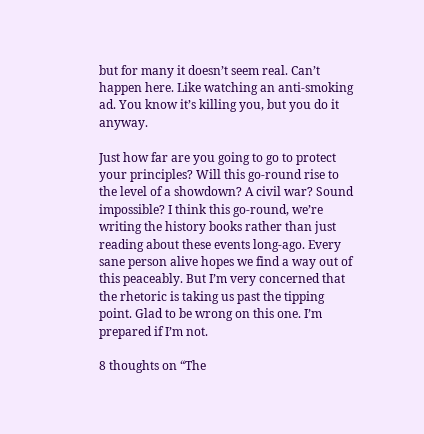but for many it doesn’t seem real. Can’t happen here. Like watching an anti-smoking ad. You know it’s killing you, but you do it anyway.

Just how far are you going to go to protect your principles? Will this go-round rise to the level of a showdown? A civil war? Sound impossible? I think this go-round, we’re writing the history books rather than just reading about these events long-ago. Every sane person alive hopes we find a way out of this peaceably. But I’m very concerned that the rhetoric is taking us past the tipping point. Glad to be wrong on this one. I’m prepared if I’m not.

8 thoughts on “The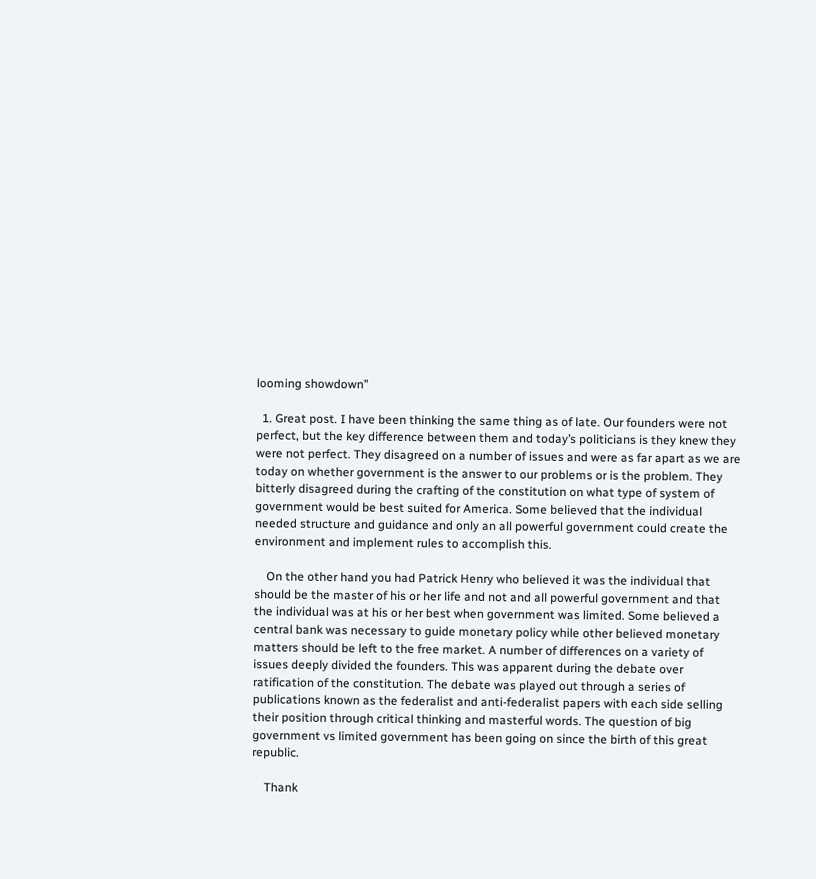looming showdown”

  1. Great post. I have been thinking the same thing as of late. Our founders were not perfect, but the key difference between them and today’s politicians is they knew they were not perfect. They disagreed on a number of issues and were as far apart as we are today on whether government is the answer to our problems or is the problem. They bitterly disagreed during the crafting of the constitution on what type of system of government would be best suited for America. Some believed that the individual needed structure and guidance and only an all powerful government could create the environment and implement rules to accomplish this.

    On the other hand you had Patrick Henry who believed it was the individual that should be the master of his or her life and not and all powerful government and that the individual was at his or her best when government was limited. Some believed a central bank was necessary to guide monetary policy while other believed monetary matters should be left to the free market. A number of differences on a variety of issues deeply divided the founders. This was apparent during the debate over ratification of the constitution. The debate was played out through a series of publications known as the federalist and anti-federalist papers with each side selling their position through critical thinking and masterful words. The question of big government vs limited government has been going on since the birth of this great republic.

    Thank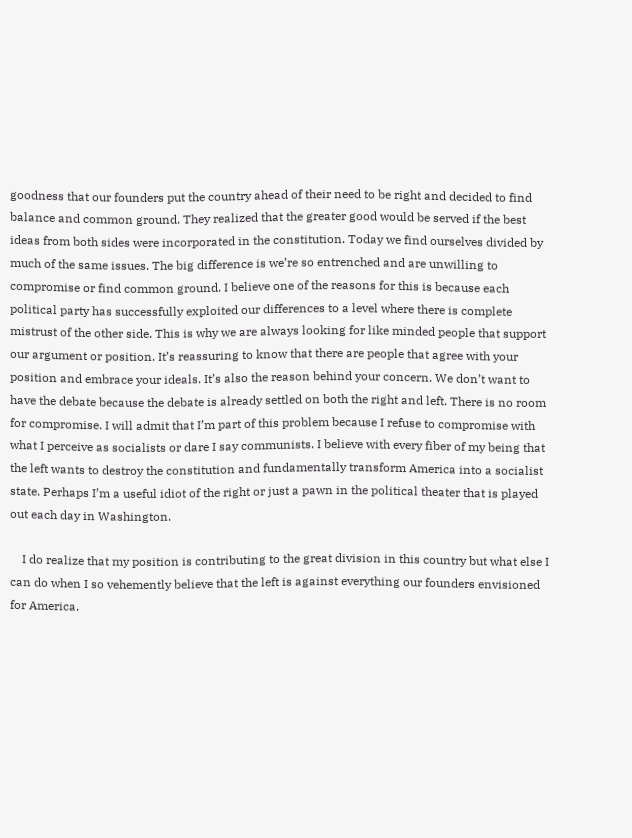goodness that our founders put the country ahead of their need to be right and decided to find balance and common ground. They realized that the greater good would be served if the best ideas from both sides were incorporated in the constitution. Today we find ourselves divided by much of the same issues. The big difference is we’re so entrenched and are unwilling to compromise or find common ground. I believe one of the reasons for this is because each political party has successfully exploited our differences to a level where there is complete mistrust of the other side. This is why we are always looking for like minded people that support our argument or position. It’s reassuring to know that there are people that agree with your position and embrace your ideals. It’s also the reason behind your concern. We don’t want to have the debate because the debate is already settled on both the right and left. There is no room for compromise. I will admit that I’m part of this problem because I refuse to compromise with what I perceive as socialists or dare I say communists. I believe with every fiber of my being that the left wants to destroy the constitution and fundamentally transform America into a socialist state. Perhaps I’m a useful idiot of the right or just a pawn in the political theater that is played out each day in Washington.

    I do realize that my position is contributing to the great division in this country but what else I can do when I so vehemently believe that the left is against everything our founders envisioned for America.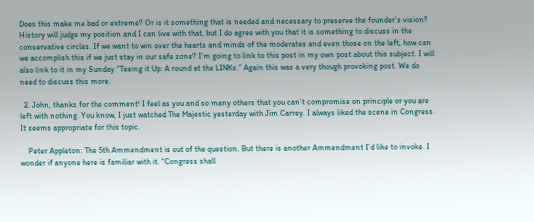Does this make me bad or extreme? Or is it something that is needed and necessary to preserve the founder’s vision? History will judge my position and I can live with that, but I do agree with you that it is something to discuss in the conservative circles. If we want to win over the hearts and minds of the moderates and even those on the left, how can we accomplish this if we just stay in our safe zone? I’m going to link to this post in my own post about this subject. I will also link to it in my Sunday “Teeing it Up: A round at the LINKs.” Again this was a very though provoking post. We do need to discuss this more.

  2. John, thanks for the comment! I feel as you and so many others that you can’t compromise on principle or you are left with nothing. You know, I just watched The Majestic yesterday with Jim Carrey. I always liked the scene in Congress. It seems appropriate for this topic.

    Peter Appleton: The 5th Ammendment is out of the question. But there is another Ammendment I’d like to invoke. I wonder if anyone here is familiar with it. “Congress shall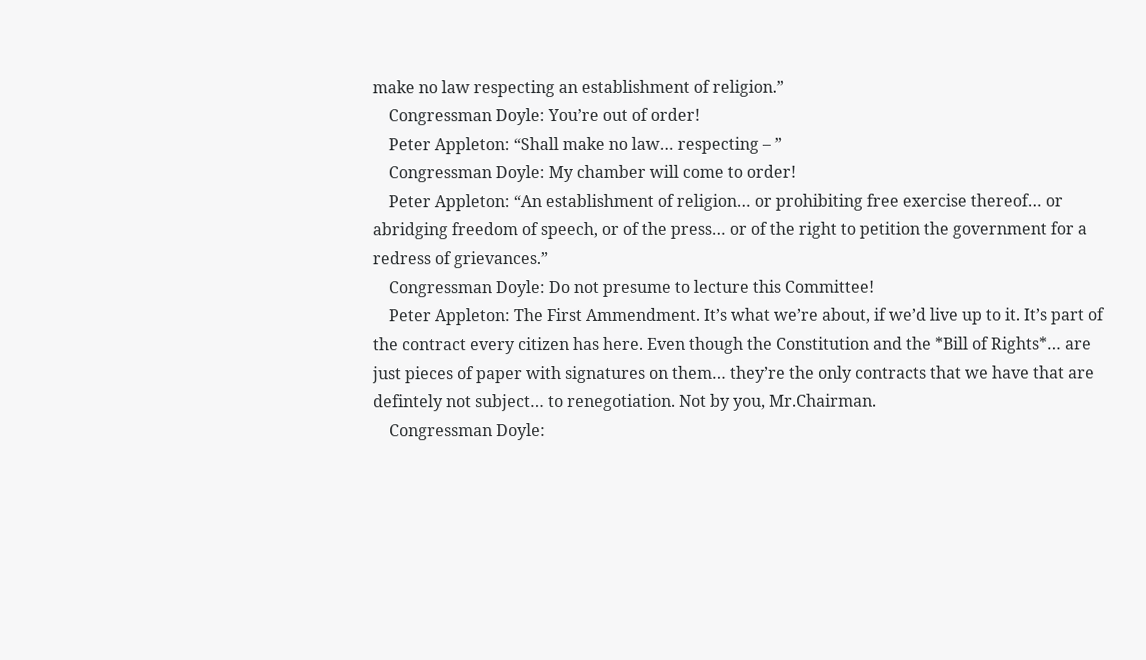make no law respecting an establishment of religion.”
    Congressman Doyle: You’re out of order!
    Peter Appleton: “Shall make no law… respecting – ”
    Congressman Doyle: My chamber will come to order!
    Peter Appleton: “An establishment of religion… or prohibiting free exercise thereof… or abridging freedom of speech, or of the press… or of the right to petition the government for a redress of grievances.”
    Congressman Doyle: Do not presume to lecture this Committee!
    Peter Appleton: The First Ammendment. It’s what we’re about, if we’d live up to it. It’s part of the contract every citizen has here. Even though the Constitution and the *Bill of Rights*… are just pieces of paper with signatures on them… they’re the only contracts that we have that are defintely not subject… to renegotiation. Not by you, Mr.Chairman.
    Congressman Doyle: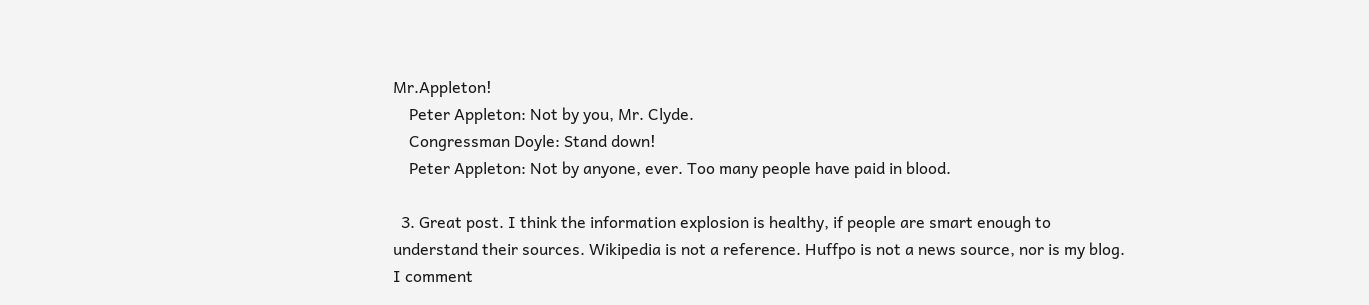Mr.Appleton!
    Peter Appleton: Not by you, Mr. Clyde.
    Congressman Doyle: Stand down!
    Peter Appleton: Not by anyone, ever. Too many people have paid in blood.

  3. Great post. I think the information explosion is healthy, if people are smart enough to understand their sources. Wikipedia is not a reference. Huffpo is not a news source, nor is my blog. I comment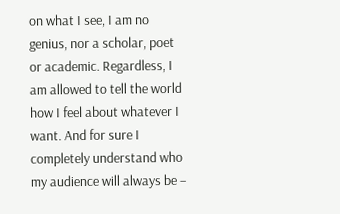on what I see, I am no genius, nor a scholar, poet or academic. Regardless, I am allowed to tell the world how I feel about whatever I want. And for sure I completely understand who my audience will always be –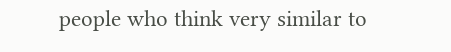people who think very similar to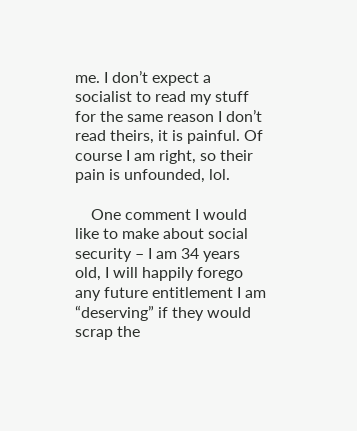me. I don’t expect a socialist to read my stuff for the same reason I don’t read theirs, it is painful. Of course I am right, so their pain is unfounded, lol.

    One comment I would like to make about social security – I am 34 years old, I will happily forego any future entitlement I am “deserving” if they would scrap the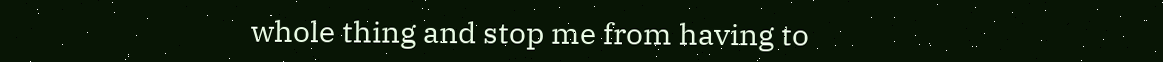whole thing and stop me from having to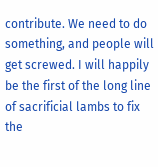contribute. We need to do something, and people will get screwed. I will happily be the first of the long line of sacrificial lambs to fix the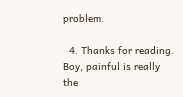problem.

  4. Thanks for reading. Boy, painful is really the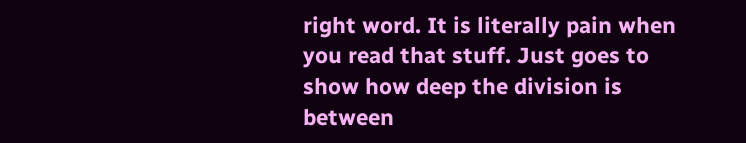right word. It is literally pain when you read that stuff. Just goes to show how deep the division is between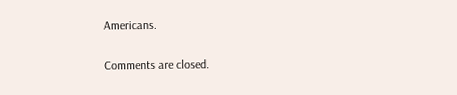Americans.

Comments are closed.